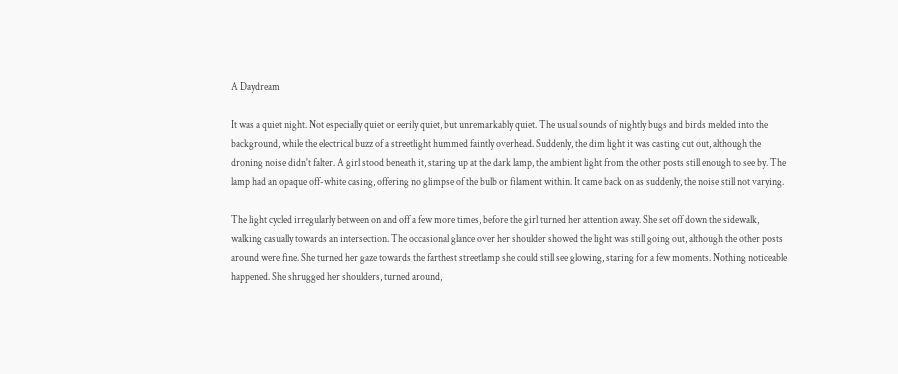A Daydream

It was a quiet night. Not especially quiet or eerily quiet, but unremarkably quiet. The usual sounds of nightly bugs and birds melded into the background, while the electrical buzz of a streetlight hummed faintly overhead. Suddenly, the dim light it was casting cut out, although the droning noise didn't falter. A girl stood beneath it, staring up at the dark lamp, the ambient light from the other posts still enough to see by. The lamp had an opaque off-white casing, offering no glimpse of the bulb or filament within. It came back on as suddenly, the noise still not varying.

The light cycled irregularly between on and off a few more times, before the girl turned her attention away. She set off down the sidewalk, walking casually towards an intersection. The occasional glance over her shoulder showed the light was still going out, although the other posts around were fine. She turned her gaze towards the farthest streetlamp she could still see glowing, staring for a few moments. Nothing noticeable happened. She shrugged her shoulders, turned around,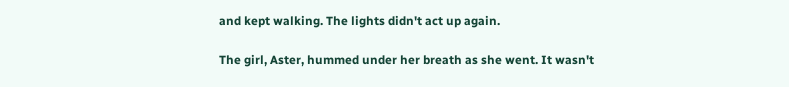and kept walking. The lights didn't act up again.

The girl, Aster, hummed under her breath as she went. It wasn't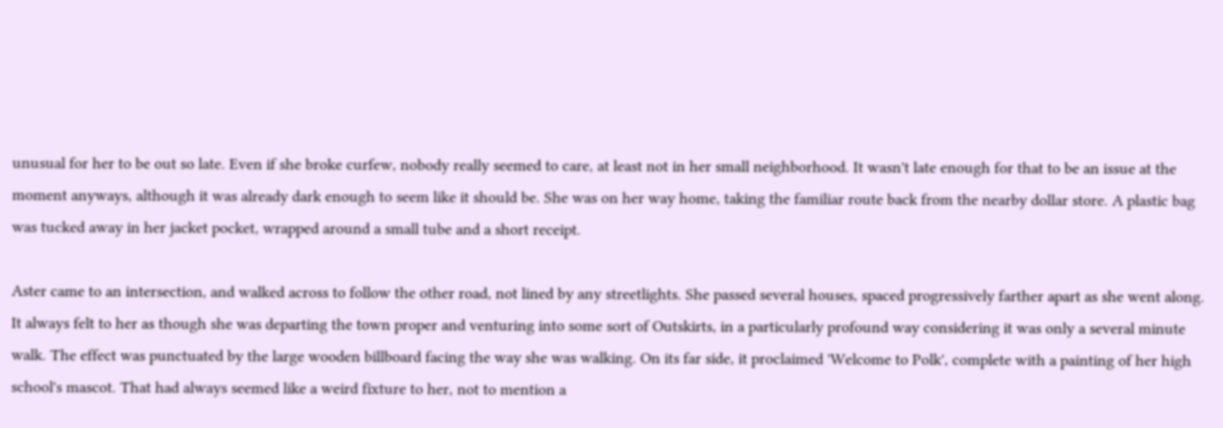unusual for her to be out so late. Even if she broke curfew, nobody really seemed to care, at least not in her small neighborhood. It wasn't late enough for that to be an issue at the moment anyways, although it was already dark enough to seem like it should be. She was on her way home, taking the familiar route back from the nearby dollar store. A plastic bag was tucked away in her jacket pocket, wrapped around a small tube and a short receipt.

Aster came to an intersection, and walked across to follow the other road, not lined by any streetlights. She passed several houses, spaced progressively farther apart as she went along. It always felt to her as though she was departing the town proper and venturing into some sort of Outskirts, in a particularly profound way considering it was only a several minute walk. The effect was punctuated by the large wooden billboard facing the way she was walking. On its far side, it proclaimed 'Welcome to Polk', complete with a painting of her high school's mascot. That had always seemed like a weird fixture to her, not to mention a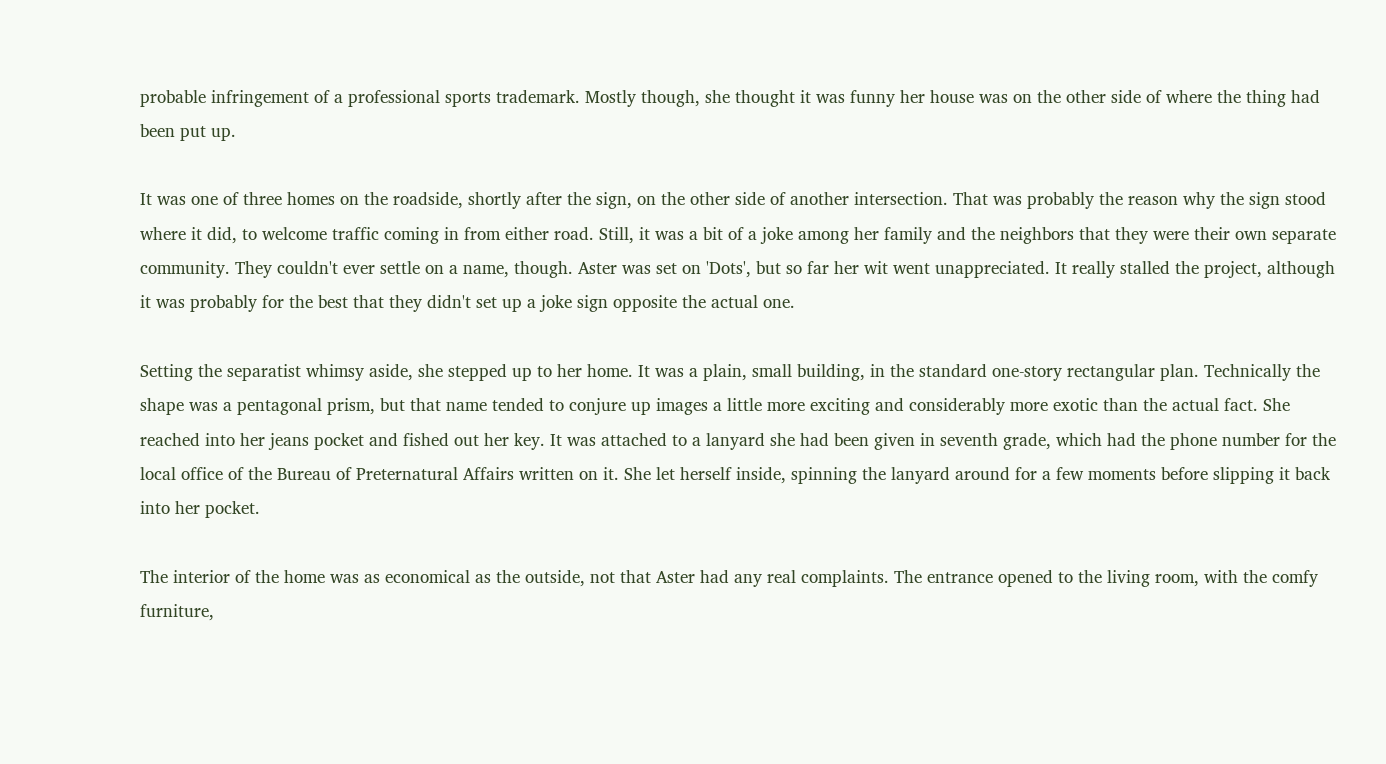probable infringement of a professional sports trademark. Mostly though, she thought it was funny her house was on the other side of where the thing had been put up.

It was one of three homes on the roadside, shortly after the sign, on the other side of another intersection. That was probably the reason why the sign stood where it did, to welcome traffic coming in from either road. Still, it was a bit of a joke among her family and the neighbors that they were their own separate community. They couldn't ever settle on a name, though. Aster was set on 'Dots', but so far her wit went unappreciated. It really stalled the project, although it was probably for the best that they didn't set up a joke sign opposite the actual one.

Setting the separatist whimsy aside, she stepped up to her home. It was a plain, small building, in the standard one-story rectangular plan. Technically the shape was a pentagonal prism, but that name tended to conjure up images a little more exciting and considerably more exotic than the actual fact. She reached into her jeans pocket and fished out her key. It was attached to a lanyard she had been given in seventh grade, which had the phone number for the local office of the Bureau of Preternatural Affairs written on it. She let herself inside, spinning the lanyard around for a few moments before slipping it back into her pocket.

The interior of the home was as economical as the outside, not that Aster had any real complaints. The entrance opened to the living room, with the comfy furniture,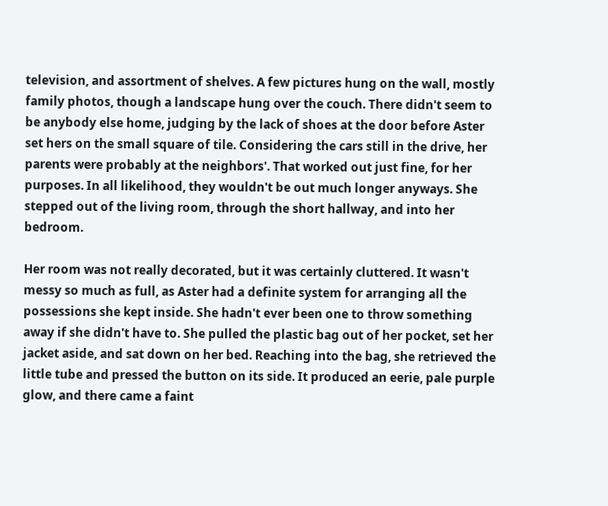television, and assortment of shelves. A few pictures hung on the wall, mostly family photos, though a landscape hung over the couch. There didn't seem to be anybody else home, judging by the lack of shoes at the door before Aster set hers on the small square of tile. Considering the cars still in the drive, her parents were probably at the neighbors'. That worked out just fine, for her purposes. In all likelihood, they wouldn't be out much longer anyways. She stepped out of the living room, through the short hallway, and into her bedroom.

Her room was not really decorated, but it was certainly cluttered. It wasn't messy so much as full, as Aster had a definite system for arranging all the possessions she kept inside. She hadn't ever been one to throw something away if she didn't have to. She pulled the plastic bag out of her pocket, set her jacket aside, and sat down on her bed. Reaching into the bag, she retrieved the little tube and pressed the button on its side. It produced an eerie, pale purple glow, and there came a faint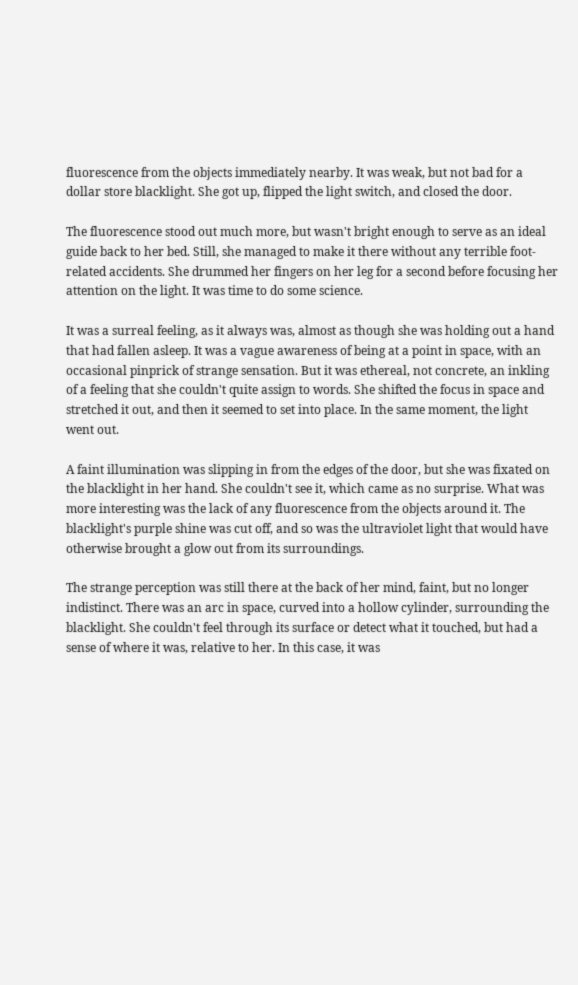fluorescence from the objects immediately nearby. It was weak, but not bad for a dollar store blacklight. She got up, flipped the light switch, and closed the door.

The fluorescence stood out much more, but wasn't bright enough to serve as an ideal guide back to her bed. Still, she managed to make it there without any terrible foot-related accidents. She drummed her fingers on her leg for a second before focusing her attention on the light. It was time to do some science.

It was a surreal feeling, as it always was, almost as though she was holding out a hand that had fallen asleep. It was a vague awareness of being at a point in space, with an occasional pinprick of strange sensation. But it was ethereal, not concrete, an inkling of a feeling that she couldn't quite assign to words. She shifted the focus in space and stretched it out, and then it seemed to set into place. In the same moment, the light went out.

A faint illumination was slipping in from the edges of the door, but she was fixated on the blacklight in her hand. She couldn't see it, which came as no surprise. What was more interesting was the lack of any fluorescence from the objects around it. The blacklight's purple shine was cut off, and so was the ultraviolet light that would have otherwise brought a glow out from its surroundings.

The strange perception was still there at the back of her mind, faint, but no longer indistinct. There was an arc in space, curved into a hollow cylinder, surrounding the blacklight. She couldn't feel through its surface or detect what it touched, but had a sense of where it was, relative to her. In this case, it was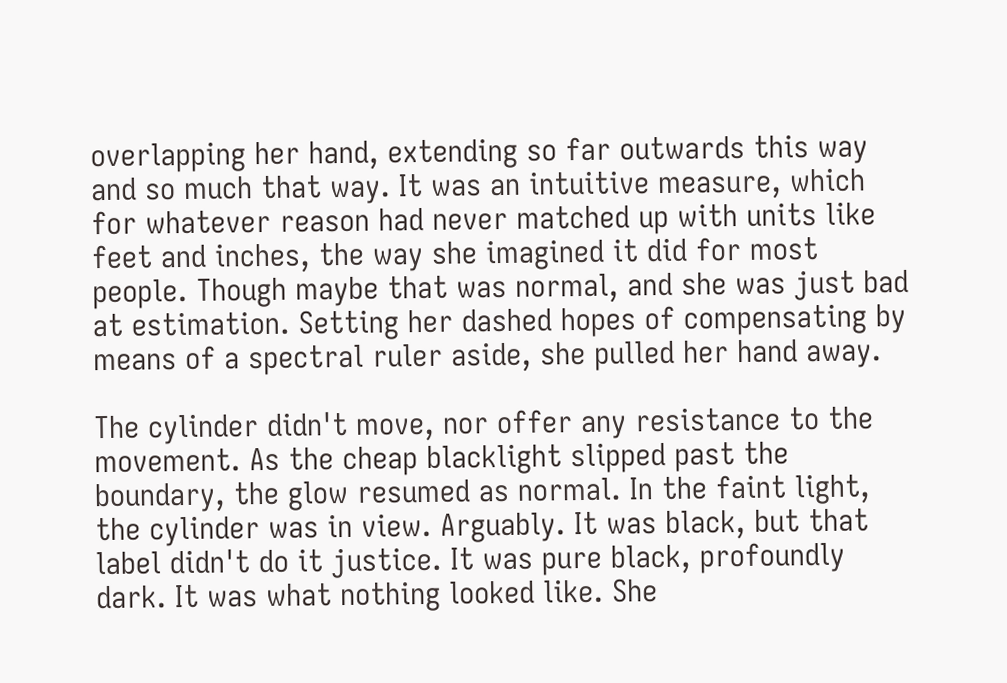overlapping her hand, extending so far outwards this way and so much that way. It was an intuitive measure, which for whatever reason had never matched up with units like feet and inches, the way she imagined it did for most people. Though maybe that was normal, and she was just bad at estimation. Setting her dashed hopes of compensating by means of a spectral ruler aside, she pulled her hand away.

The cylinder didn't move, nor offer any resistance to the movement. As the cheap blacklight slipped past the boundary, the glow resumed as normal. In the faint light, the cylinder was in view. Arguably. It was black, but that label didn't do it justice. It was pure black, profoundly dark. It was what nothing looked like. She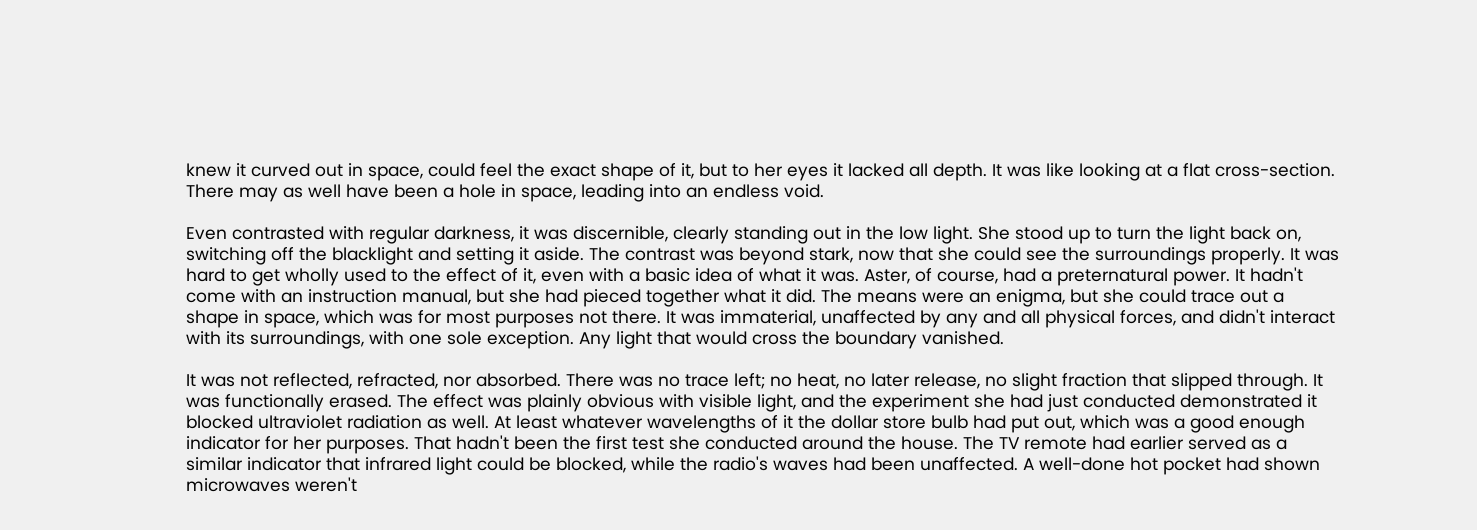knew it curved out in space, could feel the exact shape of it, but to her eyes it lacked all depth. It was like looking at a flat cross-section. There may as well have been a hole in space, leading into an endless void.

Even contrasted with regular darkness, it was discernible, clearly standing out in the low light. She stood up to turn the light back on, switching off the blacklight and setting it aside. The contrast was beyond stark, now that she could see the surroundings properly. It was hard to get wholly used to the effect of it, even with a basic idea of what it was. Aster, of course, had a preternatural power. It hadn't come with an instruction manual, but she had pieced together what it did. The means were an enigma, but she could trace out a shape in space, which was for most purposes not there. It was immaterial, unaffected by any and all physical forces, and didn't interact with its surroundings, with one sole exception. Any light that would cross the boundary vanished.

It was not reflected, refracted, nor absorbed. There was no trace left; no heat, no later release, no slight fraction that slipped through. It was functionally erased. The effect was plainly obvious with visible light, and the experiment she had just conducted demonstrated it blocked ultraviolet radiation as well. At least whatever wavelengths of it the dollar store bulb had put out, which was a good enough indicator for her purposes. That hadn't been the first test she conducted around the house. The TV remote had earlier served as a similar indicator that infrared light could be blocked, while the radio's waves had been unaffected. A well-done hot pocket had shown microwaves weren't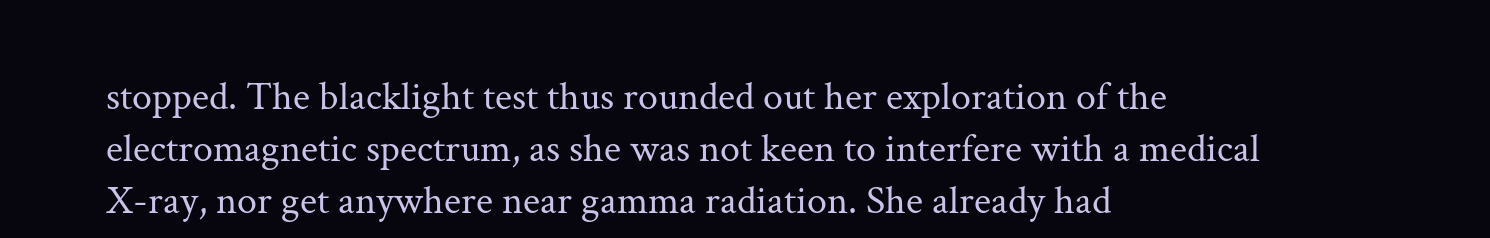stopped. The blacklight test thus rounded out her exploration of the electromagnetic spectrum, as she was not keen to interfere with a medical X-ray, nor get anywhere near gamma radiation. She already had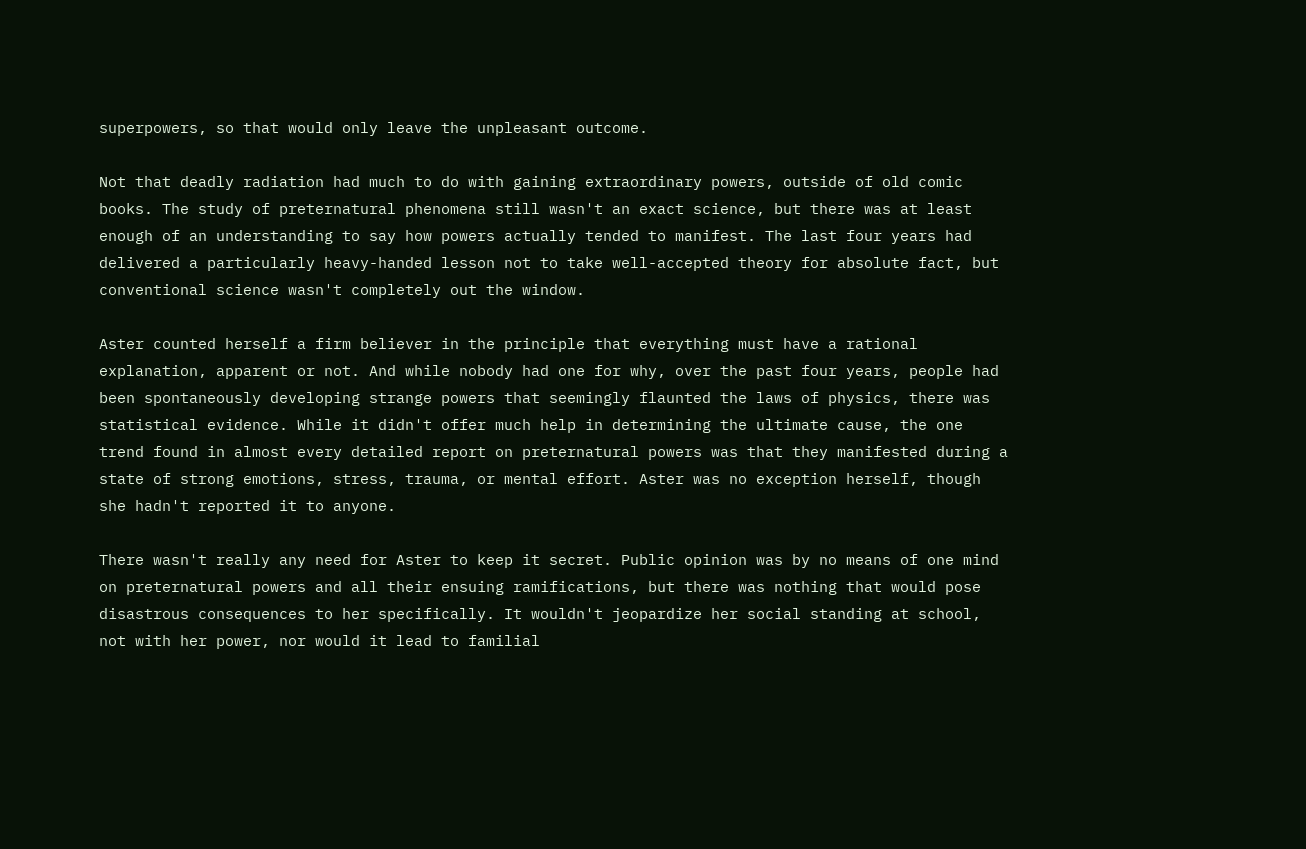superpowers, so that would only leave the unpleasant outcome.

Not that deadly radiation had much to do with gaining extraordinary powers, outside of old comic books. The study of preternatural phenomena still wasn't an exact science, but there was at least enough of an understanding to say how powers actually tended to manifest. The last four years had delivered a particularly heavy-handed lesson not to take well-accepted theory for absolute fact, but conventional science wasn't completely out the window.

Aster counted herself a firm believer in the principle that everything must have a rational explanation, apparent or not. And while nobody had one for why, over the past four years, people had been spontaneously developing strange powers that seemingly flaunted the laws of physics, there was statistical evidence. While it didn't offer much help in determining the ultimate cause, the one trend found in almost every detailed report on preternatural powers was that they manifested during a state of strong emotions, stress, trauma, or mental effort. Aster was no exception herself, though she hadn't reported it to anyone.

There wasn't really any need for Aster to keep it secret. Public opinion was by no means of one mind on preternatural powers and all their ensuing ramifications, but there was nothing that would pose disastrous consequences to her specifically. It wouldn't jeopardize her social standing at school, not with her power, nor would it lead to familial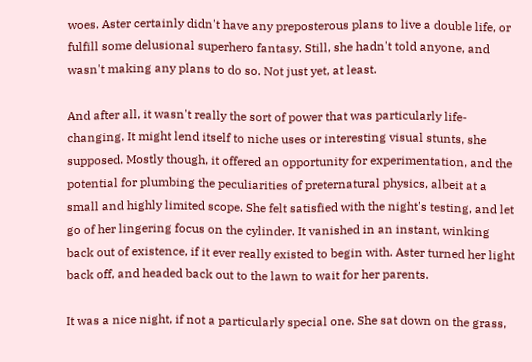woes. Aster certainly didn't have any preposterous plans to live a double life, or fulfill some delusional superhero fantasy. Still, she hadn't told anyone, and wasn't making any plans to do so. Not just yet, at least.

And after all, it wasn't really the sort of power that was particularly life-changing. It might lend itself to niche uses or interesting visual stunts, she supposed. Mostly though, it offered an opportunity for experimentation, and the potential for plumbing the peculiarities of preternatural physics, albeit at a small and highly limited scope. She felt satisfied with the night's testing, and let go of her lingering focus on the cylinder. It vanished in an instant, winking back out of existence, if it ever really existed to begin with. Aster turned her light back off, and headed back out to the lawn to wait for her parents.

It was a nice night, if not a particularly special one. She sat down on the grass,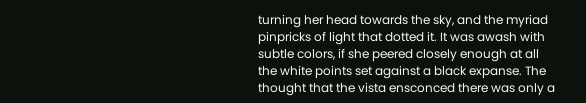turning her head towards the sky, and the myriad pinpricks of light that dotted it. It was awash with subtle colors, if she peered closely enough at all the white points set against a black expanse. The thought that the vista ensconced there was only a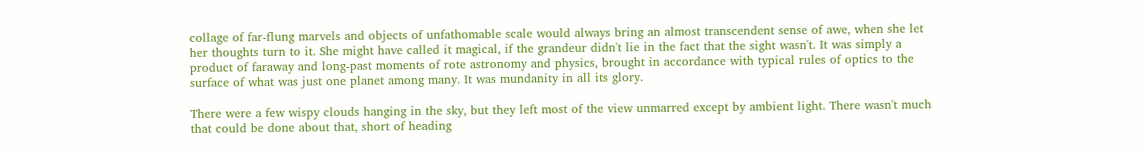collage of far-flung marvels and objects of unfathomable scale would always bring an almost transcendent sense of awe, when she let her thoughts turn to it. She might have called it magical, if the grandeur didn't lie in the fact that the sight wasn't. It was simply a product of faraway and long-past moments of rote astronomy and physics, brought in accordance with typical rules of optics to the surface of what was just one planet among many. It was mundanity in all its glory.

There were a few wispy clouds hanging in the sky, but they left most of the view unmarred except by ambient light. There wasn't much that could be done about that, short of heading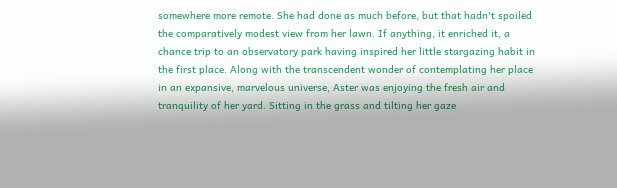somewhere more remote. She had done as much before, but that hadn't spoiled the comparatively modest view from her lawn. If anything, it enriched it, a chance trip to an observatory park having inspired her little stargazing habit in the first place. Along with the transcendent wonder of contemplating her place in an expansive, marvelous universe, Aster was enjoying the fresh air and tranquility of her yard. Sitting in the grass and tilting her gaze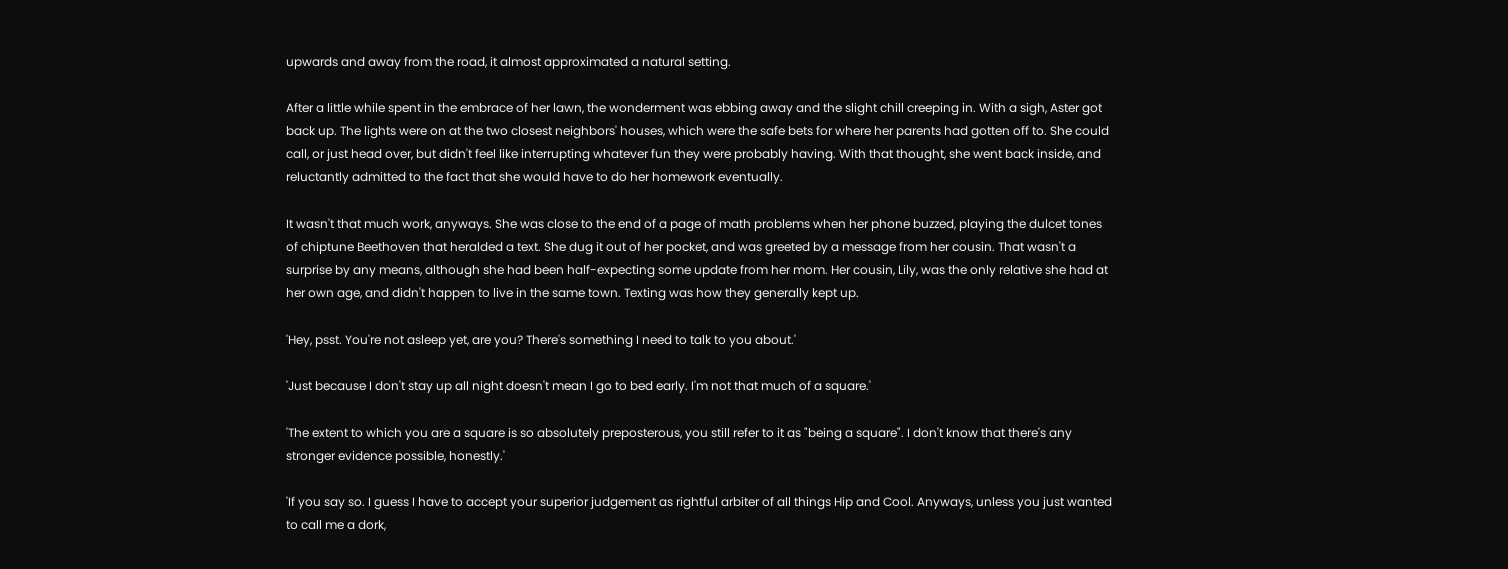upwards and away from the road, it almost approximated a natural setting.

After a little while spent in the embrace of her lawn, the wonderment was ebbing away and the slight chill creeping in. With a sigh, Aster got back up. The lights were on at the two closest neighbors' houses, which were the safe bets for where her parents had gotten off to. She could call, or just head over, but didn't feel like interrupting whatever fun they were probably having. With that thought, she went back inside, and reluctantly admitted to the fact that she would have to do her homework eventually.

It wasn't that much work, anyways. She was close to the end of a page of math problems when her phone buzzed, playing the dulcet tones of chiptune Beethoven that heralded a text. She dug it out of her pocket, and was greeted by a message from her cousin. That wasn't a surprise by any means, although she had been half-expecting some update from her mom. Her cousin, Lily, was the only relative she had at her own age, and didn't happen to live in the same town. Texting was how they generally kept up.

'Hey, psst. You're not asleep yet, are you? There's something I need to talk to you about.'

'Just because I don't stay up all night doesn't mean I go to bed early. I'm not that much of a square.'

'The extent to which you are a square is so absolutely preposterous, you still refer to it as "being a square". I don't know that there's any stronger evidence possible, honestly.'

'If you say so. I guess I have to accept your superior judgement as rightful arbiter of all things Hip and Cool. Anyways, unless you just wanted to call me a dork,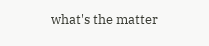what's the matter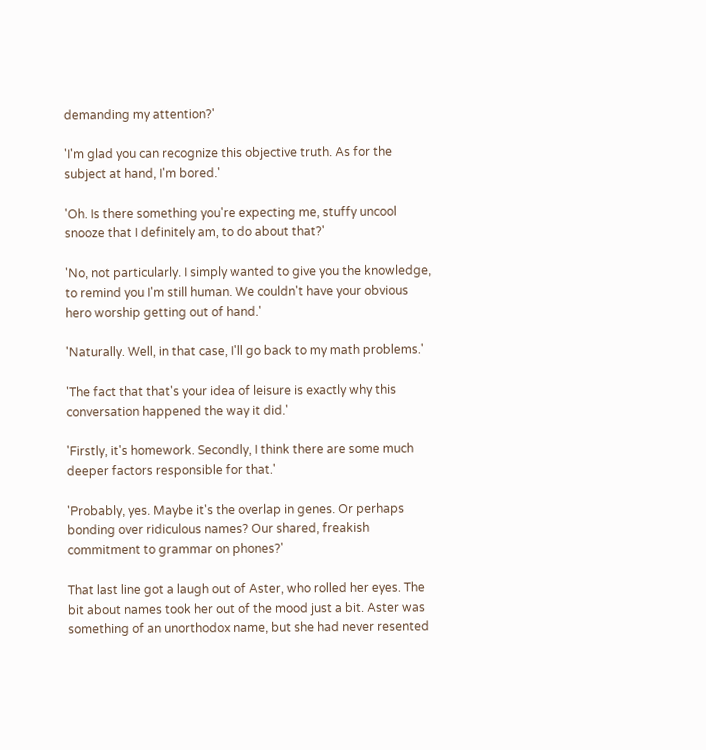demanding my attention?'

'I'm glad you can recognize this objective truth. As for the subject at hand, I'm bored.'

'Oh. Is there something you're expecting me, stuffy uncool snooze that I definitely am, to do about that?'

'No, not particularly. I simply wanted to give you the knowledge, to remind you I'm still human. We couldn't have your obvious hero worship getting out of hand.'

'Naturally. Well, in that case, I'll go back to my math problems.'

'The fact that that's your idea of leisure is exactly why this conversation happened the way it did.'

'Firstly, it's homework. Secondly, I think there are some much deeper factors responsible for that.'

'Probably, yes. Maybe it's the overlap in genes. Or perhaps bonding over ridiculous names? Our shared, freakish commitment to grammar on phones?'

That last line got a laugh out of Aster, who rolled her eyes. The bit about names took her out of the mood just a bit. Aster was something of an unorthodox name, but she had never resented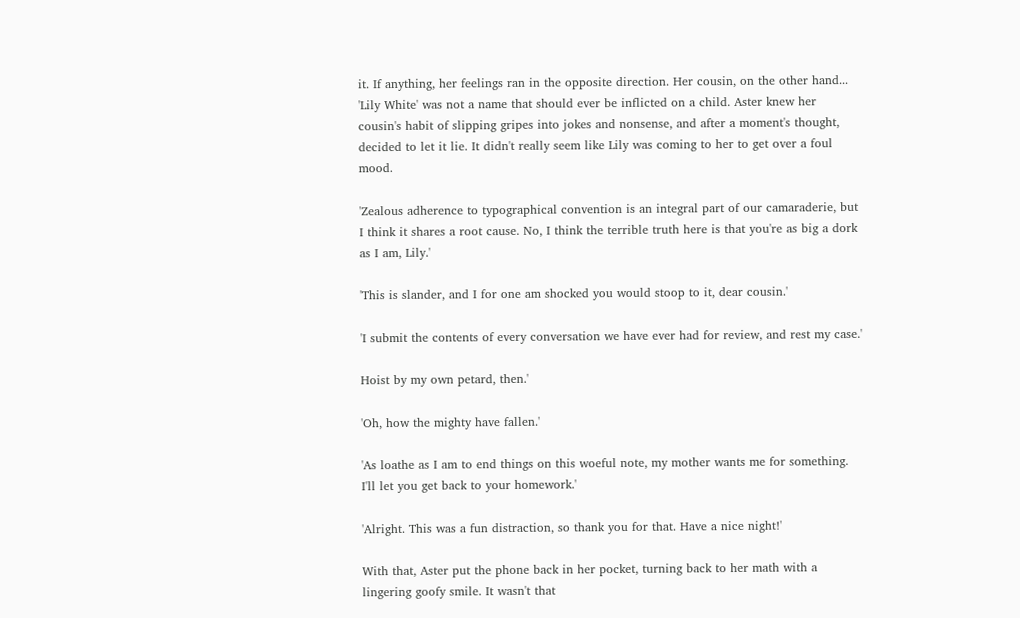it. If anything, her feelings ran in the opposite direction. Her cousin, on the other hand... 'Lily White' was not a name that should ever be inflicted on a child. Aster knew her cousin's habit of slipping gripes into jokes and nonsense, and after a moment's thought, decided to let it lie. It didn't really seem like Lily was coming to her to get over a foul mood.

'Zealous adherence to typographical convention is an integral part of our camaraderie, but I think it shares a root cause. No, I think the terrible truth here is that you're as big a dork as I am, Lily.'

'This is slander, and I for one am shocked you would stoop to it, dear cousin.'

'I submit the contents of every conversation we have ever had for review, and rest my case.'

Hoist by my own petard, then.'

'Oh, how the mighty have fallen.'

'As loathe as I am to end things on this woeful note, my mother wants me for something. I'll let you get back to your homework.'

'Alright. This was a fun distraction, so thank you for that. Have a nice night!'

With that, Aster put the phone back in her pocket, turning back to her math with a lingering goofy smile. It wasn't that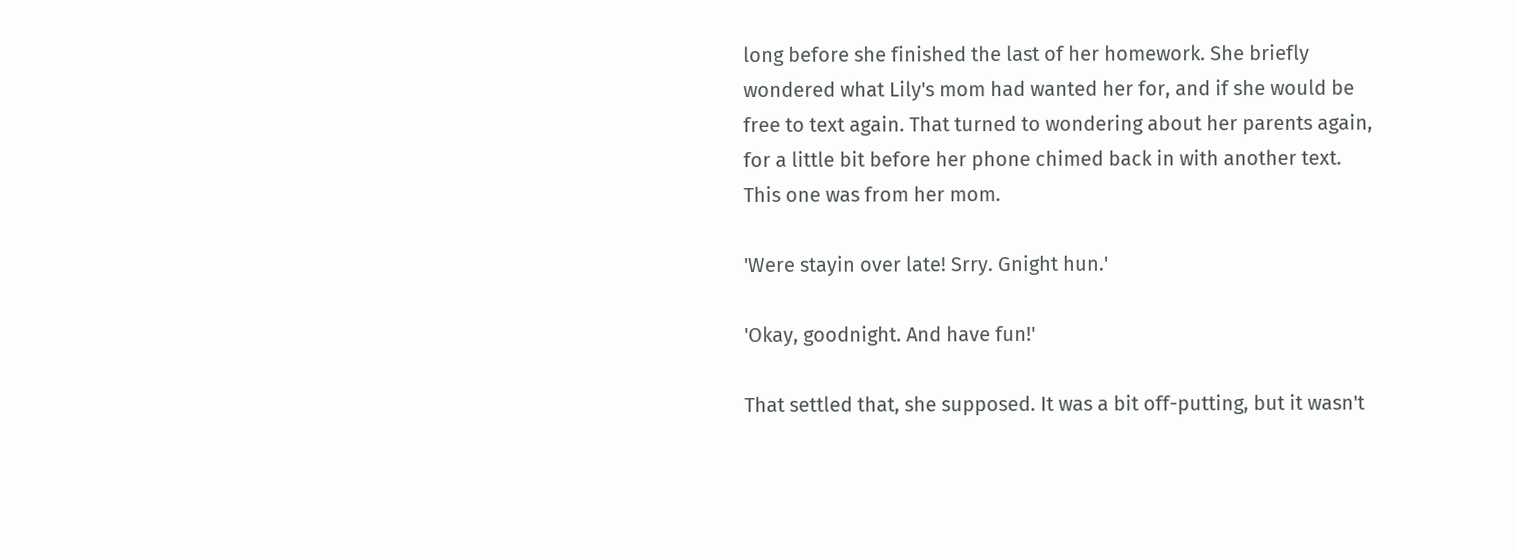long before she finished the last of her homework. She briefly wondered what Lily's mom had wanted her for, and if she would be free to text again. That turned to wondering about her parents again, for a little bit before her phone chimed back in with another text. This one was from her mom.

'Were stayin over late! Srry. Gnight hun.'

'Okay, goodnight. And have fun!'

That settled that, she supposed. It was a bit off-putting, but it wasn't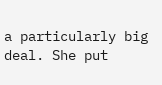a particularly big deal. She put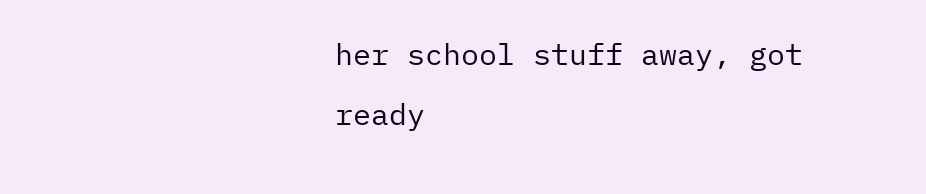her school stuff away, got ready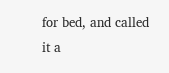for bed, and called it a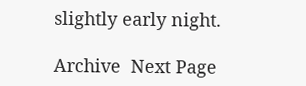slightly early night.

Archive  Next Page